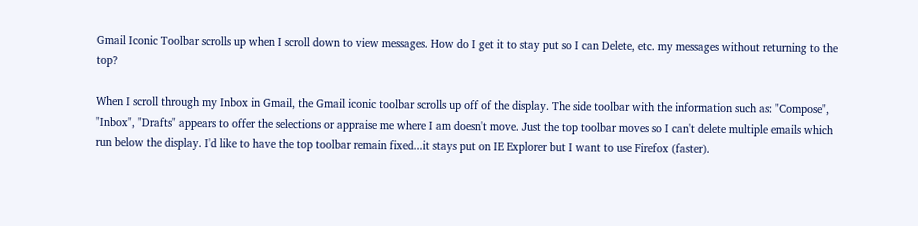Gmail Iconic Toolbar scrolls up when I scroll down to view messages. How do I get it to stay put so I can Delete, etc. my messages without returning to the top?

When I scroll through my Inbox in Gmail, the Gmail iconic toolbar scrolls up off of the display. The side toolbar with the information such as: "Compose", "Inbox", "Drafts" appears to offer the selections or appraise me where I am doesn't move. Just the top toolbar moves so I can't delete multiple emails which run below the display. I'd like to have the top toolbar remain fixed...it stays put on IE Explorer but I want to use Firefox (faster).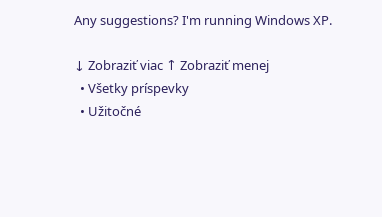Any suggestions? I'm running Windows XP.

↓ Zobraziť viac ↑ Zobraziť menej
  • Všetky príspevky
  • Užitočné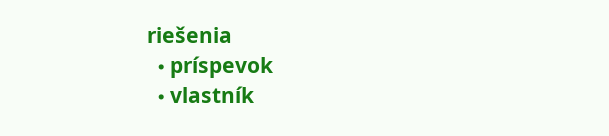riešenia
  • príspevok
  • vlastník